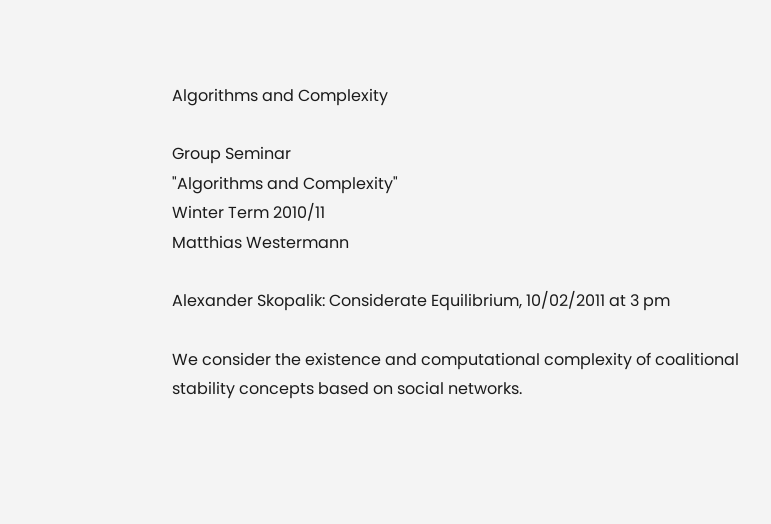Algorithms and Complexity

Group Seminar
"Algorithms and Complexity"
Winter Term 2010/11
Matthias Westermann

Alexander Skopalik: Considerate Equilibrium, 10/02/2011 at 3 pm

We consider the existence and computational complexity of coalitional stability concepts based on social networks.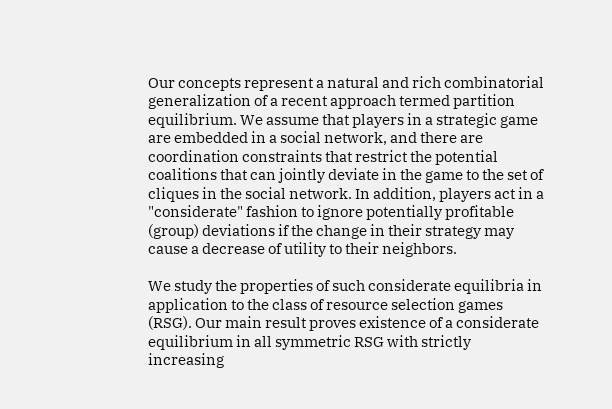Our concepts represent a natural and rich combinatorial generalization of a recent approach termed partition equilibrium. We assume that players in a strategic game are embedded in a social network, and there are coordination constraints that restrict the potential coalitions that can jointly deviate in the game to the set of cliques in the social network. In addition, players act in a "considerate" fashion to ignore potentially profitable (group) deviations if the change in their strategy may cause a decrease of utility to their neighbors.

We study the properties of such considerate equilibria in application to the class of resource selection games (RSG). Our main result proves existence of a considerate equilibrium in all symmetric RSG with strictly increasing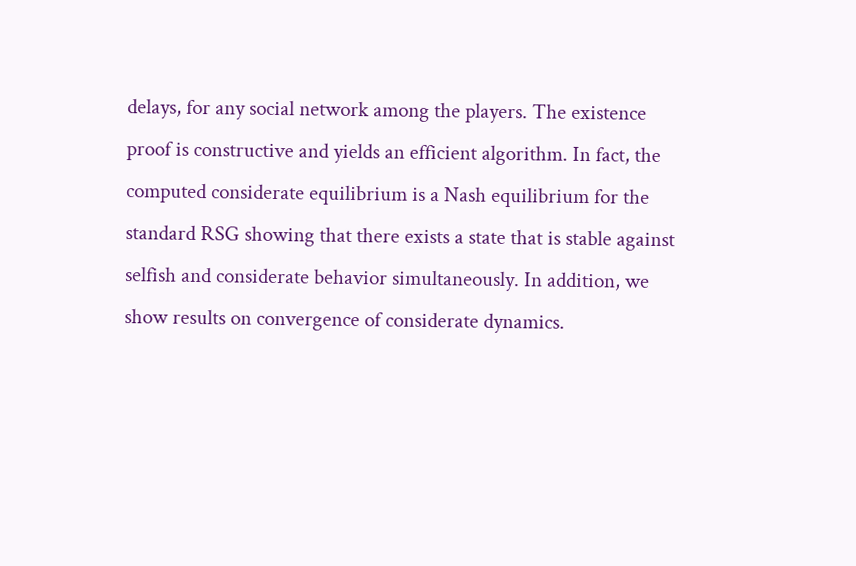delays, for any social network among the players. The existence proof is constructive and yields an efficient algorithm. In fact, the computed considerate equilibrium is a Nash equilibrium for the standard RSG showing that there exists a state that is stable against selfish and considerate behavior simultaneously. In addition, we show results on convergence of considerate dynamics.